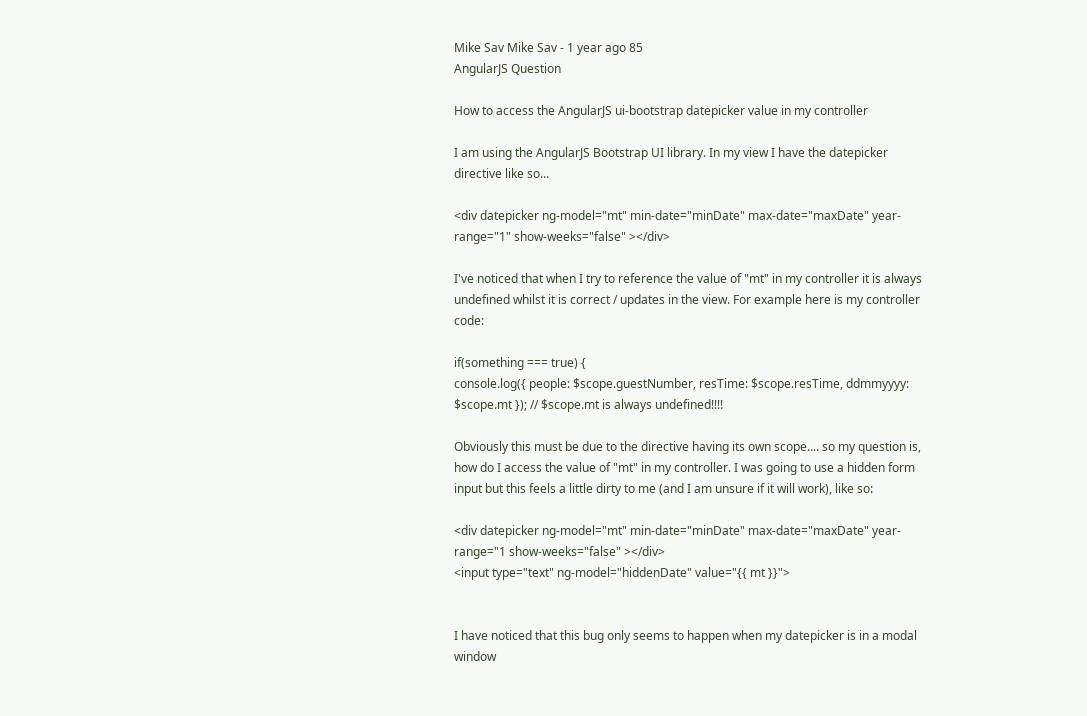Mike Sav Mike Sav - 1 year ago 85
AngularJS Question

How to access the AngularJS ui-bootstrap datepicker value in my controller

I am using the AngularJS Bootstrap UI library. In my view I have the datepicker directive like so...

<div datepicker ng-model="mt" min-date="minDate" max-date="maxDate" year-range="1" show-weeks="false" ></div>

I've noticed that when I try to reference the value of "mt" in my controller it is always undefined whilst it is correct / updates in the view. For example here is my controller code:

if(something === true) {
console.log({ people: $scope.guestNumber, resTime: $scope.resTime, ddmmyyyy: $scope.mt }); // $scope.mt is always undefined!!!!

Obviously this must be due to the directive having its own scope.... so my question is, how do I access the value of "mt" in my controller. I was going to use a hidden form input but this feels a little dirty to me (and I am unsure if it will work), like so:

<div datepicker ng-model="mt" min-date="minDate" max-date="maxDate" year-range="1 show-weeks="false" ></div>
<input type="text" ng-model="hiddenDate" value="{{ mt }}">


I have noticed that this bug only seems to happen when my datepicker is in a modal window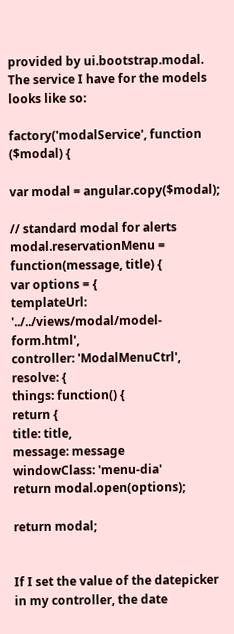provided by ui.bootstrap.modal. The service I have for the models looks like so:

factory('modalService', function ($modal) {

var modal = angular.copy($modal);

// standard modal for alerts
modal.reservationMenu = function(message, title) {
var options = {
templateUrl: '../../views/modal/model-form.html',
controller: 'ModalMenuCtrl',
resolve: {
things: function() {
return {
title: title,
message: message
windowClass: 'menu-dia'
return modal.open(options);

return modal;


If I set the value of the datepicker in my controller, the date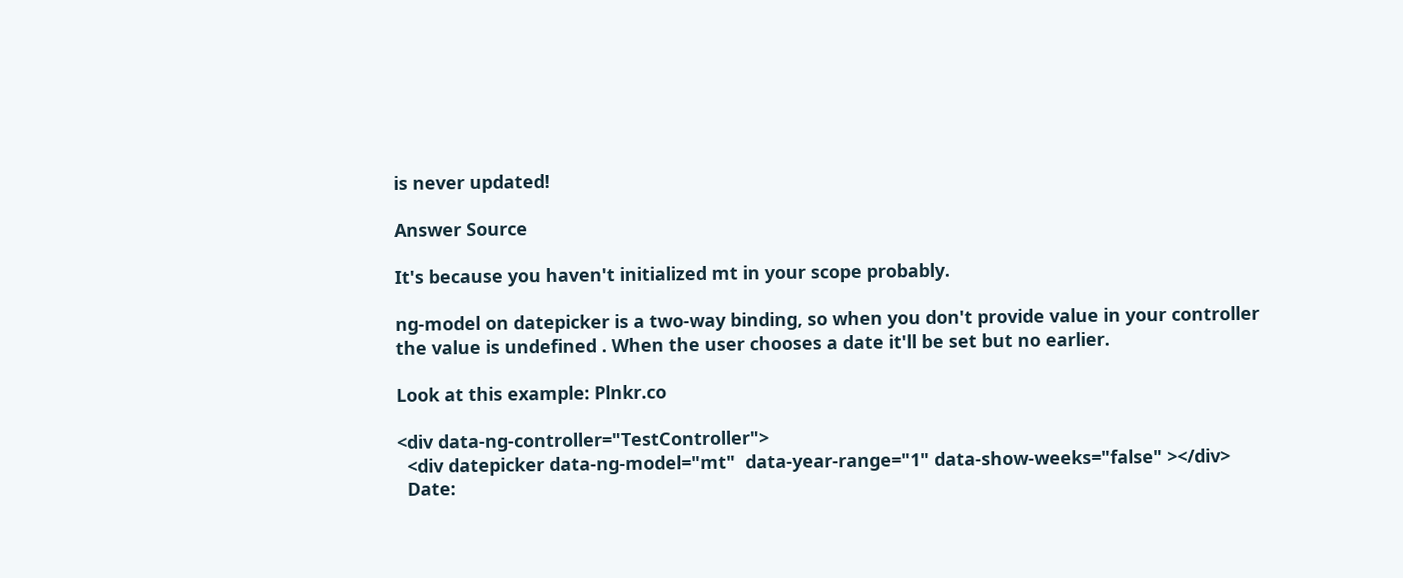is never updated!

Answer Source

It's because you haven't initialized mt in your scope probably.

ng-model on datepicker is a two-way binding, so when you don't provide value in your controller the value is undefined . When the user chooses a date it'll be set but no earlier.

Look at this example: Plnkr.co

<div data-ng-controller="TestController">
  <div datepicker data-ng-model="mt"  data-year-range="1" data-show-weeks="false" ></div>
  Date: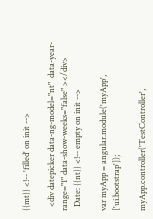{{mt}} <!-- 'filled' on init -->

  <div datepicker data-ng-model="nt"  data-year-range="1" data-show-weeks="false" ></div>
  Date: {{nt}} <!-- empty on init -->

var myApp = angular.module('myApp', ['ui.bootstrap']);

myApp.controller('TestController',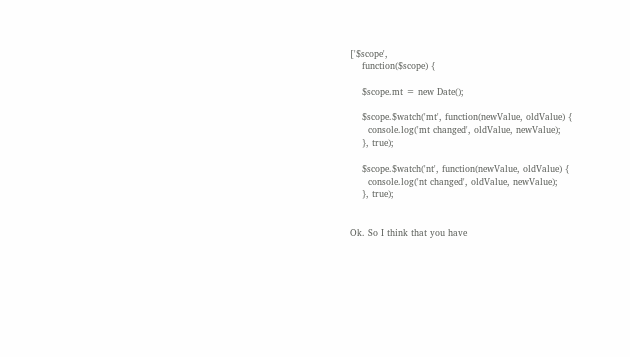['$scope',
    function($scope) {

    $scope.mt = new Date();

    $scope.$watch('mt', function(newValue, oldValue) {
      console.log('mt changed', oldValue, newValue);
    }, true);

    $scope.$watch('nt', function(newValue, oldValue) {
      console.log('nt changed', oldValue, newValue);
    }, true);


Ok. So I think that you have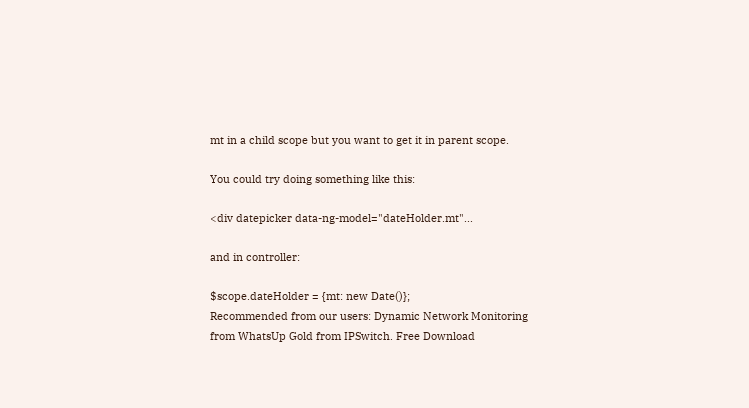mt in a child scope but you want to get it in parent scope.

You could try doing something like this:

<div datepicker data-ng-model="dateHolder.mt"...

and in controller:

$scope.dateHolder = {mt: new Date()};
Recommended from our users: Dynamic Network Monitoring from WhatsUp Gold from IPSwitch. Free Download